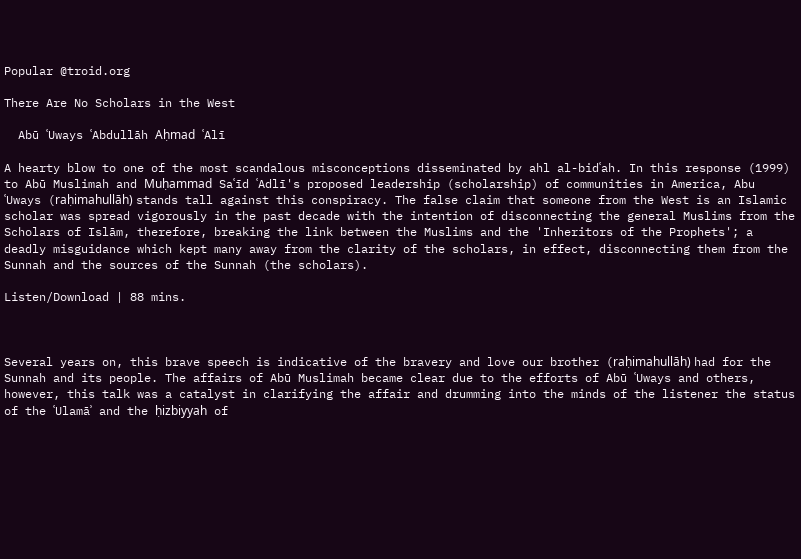Popular @troid.org

There Are No Scholars in the West

  Abū ʿUways ʿAbdullāh Aḥmad ʿAlī

A hearty blow to one of the most scandalous misconceptions disseminated by ahl al-bidʿah. In this response (1999) to Abū Muslimah and Muḥammad Saʿīd ʿAdlī's proposed leadership (scholarship) of communities in America, Abu ʿUways (raḥimahullāh) stands tall against this conspiracy. The false claim that someone from the West is an Islamic scholar was spread vigorously in the past decade with the intention of disconnecting the general Muslims from the Scholars of Islām, therefore, breaking the link between the Muslims and the 'Inheritors of the Prophets'; a deadly misguidance which kept many away from the clarity of the scholars, in effect, disconnecting them from the Sunnah and the sources of the Sunnah (the scholars).

Listen/Download | 88 mins.



Several years on, this brave speech is indicative of the bravery and love our brother (raḥimahullāh) had for the Sunnah and its people. The affairs of Abū Muslimah became clear due to the efforts of Abū ʿUways and others, however, this talk was a catalyst in clarifying the affair and drumming into the minds of the listener the status of the ʿUlamāʾ and the ḥizbiyyah of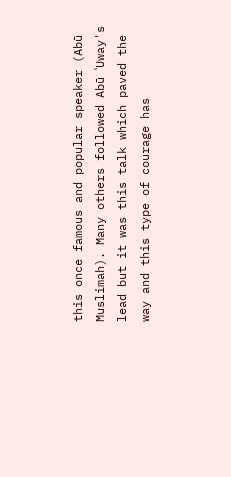this once famous and popular speaker (Abū Muslimah). Many others followed Abū ʿUway's lead but it was this talk which paved the way and this type of courage has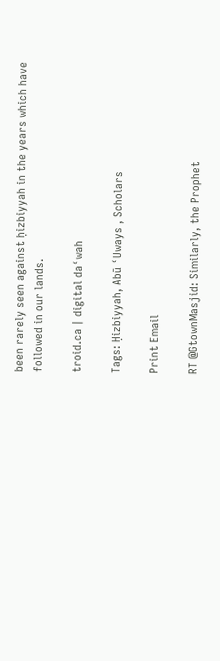been rarely seen against ḥizbiyyah in the years which have followed in our lands.

troid.ca | digital daʿwah

Tags: Ḥizbiyyah, Abū ʿUways , Scholars

Print Email

RT @GtownMasjid: Similarly, the Prophet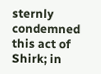sternly condemned this act of Shirk; in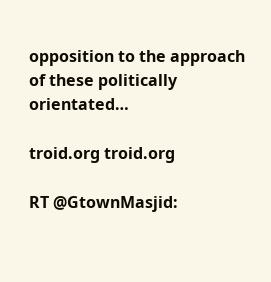opposition to the approach of these politically orientated…

troid.org troid.org

RT @GtownMasjid: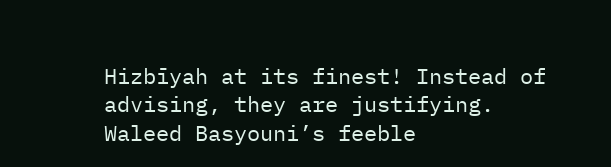Hizbīyah at its finest! Instead of advising, they are justifying. Waleed Basyouni’s feeble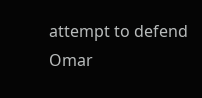attempt to defend Omar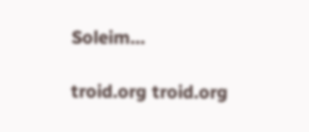Soleim…

troid.org troid.org